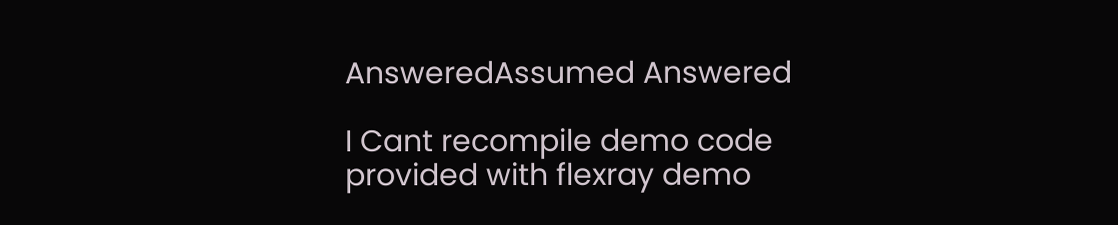AnsweredAssumed Answered

I Cant recompile demo code provided with flexray demo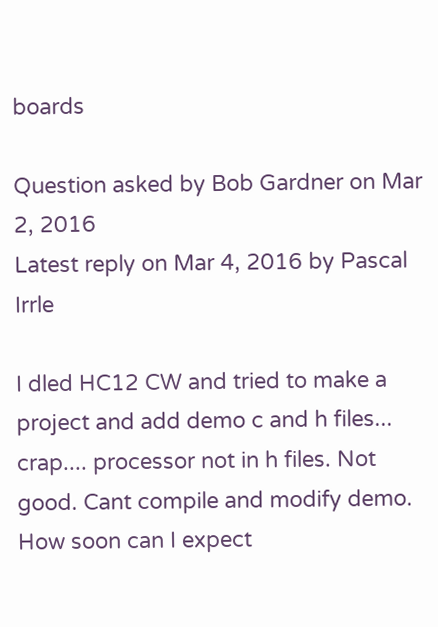boards

Question asked by Bob Gardner on Mar 2, 2016
Latest reply on Mar 4, 2016 by Pascal Irrle

I dled HC12 CW and tried to make a project and add demo c and h files... crap.... processor not in h files. Not good. Cant compile and modify demo. How soon can I expect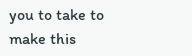you to take to make this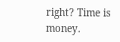right? Time is money.